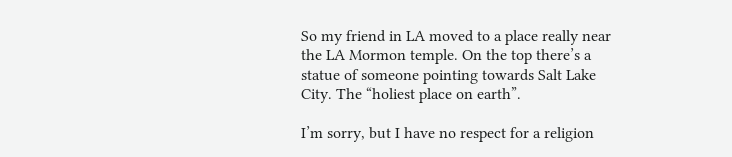So my friend in LA moved to a place really near the LA Mormon temple. On the top there’s a statue of someone pointing towards Salt Lake City. The “holiest place on earth”.

I’m sorry, but I have no respect for a religion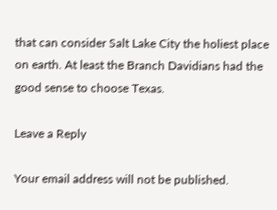that can consider Salt Lake City the holiest place on earth. At least the Branch Davidians had the good sense to choose Texas.

Leave a Reply

Your email address will not be published.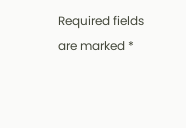Required fields are marked *